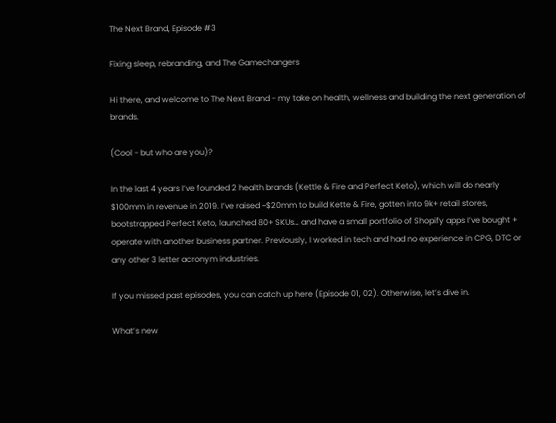The Next Brand, Episode #3

Fixing sleep, rebranding, and The Gamechangers

Hi there, and welcome to The Next Brand - my take on health, wellness and building the next generation of brands.

(Cool - but who are you)?

In the last 4 years I’ve founded 2 health brands (Kettle & Fire and Perfect Keto), which will do nearly $100mm in revenue in 2019. I’ve raised ~$20mm to build Kette & Fire, gotten into 9k+ retail stores, bootstrapped Perfect Keto, launched 80+ SKUs… and have a small portfolio of Shopify apps I’ve bought + operate with another business partner. Previously, I worked in tech and had no experience in CPG, DTC or any other 3 letter acronym industries.

If you missed past episodes, you can catch up here (Episode 01, 02). Otherwise, let’s dive in.

What’s new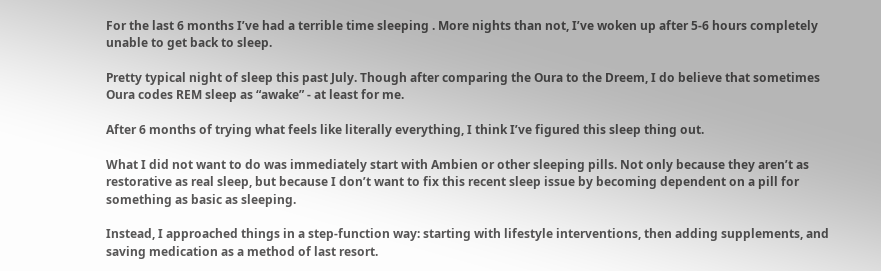For the last 6 months I’ve had a terrible time sleeping . More nights than not, I’ve woken up after 5-6 hours completely unable to get back to sleep.

Pretty typical night of sleep this past July. Though after comparing the Oura to the Dreem, I do believe that sometimes Oura codes REM sleep as “awake” - at least for me.

After 6 months of trying what feels like literally everything, I think I’ve figured this sleep thing out.

What I did not want to do was immediately start with Ambien or other sleeping pills. Not only because they aren’t as restorative as real sleep, but because I don’t want to fix this recent sleep issue by becoming dependent on a pill for something as basic as sleeping.

Instead, I approached things in a step-function way: starting with lifestyle interventions, then adding supplements, and saving medication as a method of last resort.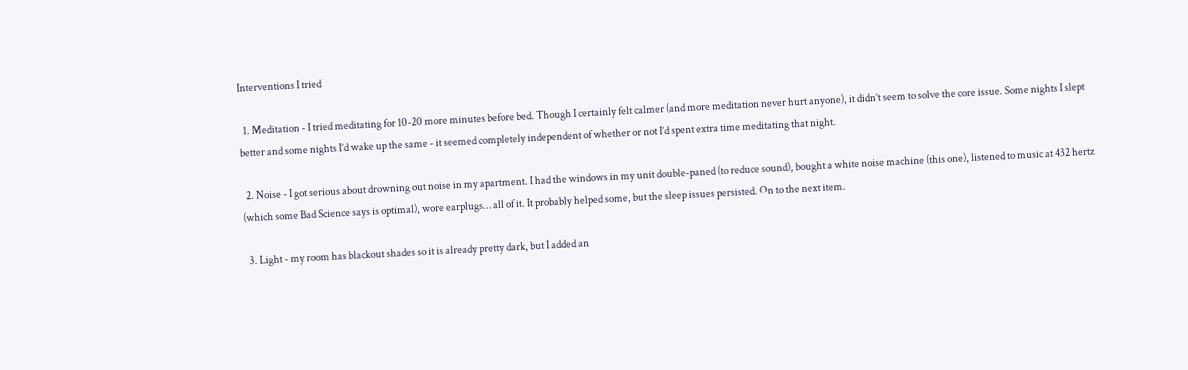Interventions I tried

  1. Meditation - I tried meditating for 10-20 more minutes before bed. Though I certainly felt calmer (and more meditation never hurt anyone), it didn’t seem to solve the core issue. Some nights I slept better and some nights I’d wake up the same - it seemed completely independent of whether or not I’d spent extra time meditating that night.

  2. Noise - I got serious about drowning out noise in my apartment. I had the windows in my unit double-paned (to reduce sound), bought a white noise machine (this one), listened to music at 432 hertz (which some Bad Science says is optimal), wore earplugs… all of it. It probably helped some, but the sleep issues persisted. On to the next item.

  3. Light - my room has blackout shades so it is already pretty dark, but I added an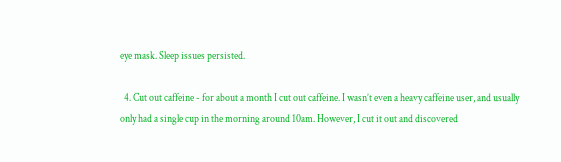eye mask. Sleep issues persisted.

  4. Cut out caffeine - for about a month I cut out caffeine. I wasn’t even a heavy caffeine user, and usually only had a single cup in the morning around 10am. However, I cut it out and discovered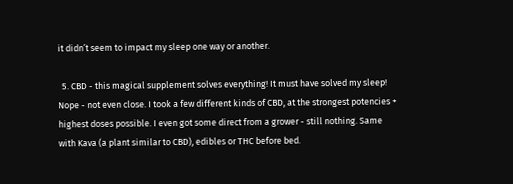it didn’t seem to impact my sleep one way or another.

  5. CBD - this magical supplement solves everything! It must have solved my sleep! Nope - not even close. I took a few different kinds of CBD, at the strongest potencies + highest doses possible. I even got some direct from a grower - still nothing. Same with Kava (a plant similar to CBD), edibles or THC before bed.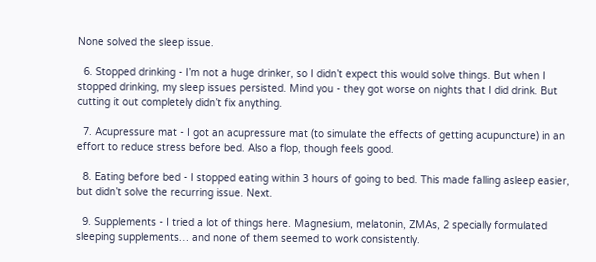None solved the sleep issue.

  6. Stopped drinking - I’m not a huge drinker, so I didn’t expect this would solve things. But when I stopped drinking, my sleep issues persisted. Mind you - they got worse on nights that I did drink. But cutting it out completely didn’t fix anything.

  7. Acupressure mat - I got an acupressure mat (to simulate the effects of getting acupuncture) in an effort to reduce stress before bed. Also a flop, though feels good.

  8. Eating before bed - I stopped eating within 3 hours of going to bed. This made falling asleep easier, but didn’t solve the recurring issue. Next.

  9. Supplements - I tried a lot of things here. Magnesium, melatonin, ZMAs, 2 specially formulated sleeping supplements… and none of them seemed to work consistently.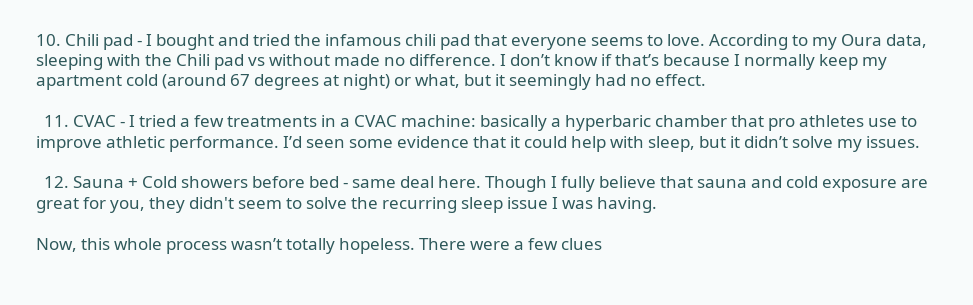10. Chili pad - I bought and tried the infamous chili pad that everyone seems to love. According to my Oura data, sleeping with the Chili pad vs without made no difference. I don’t know if that’s because I normally keep my apartment cold (around 67 degrees at night) or what, but it seemingly had no effect.

  11. CVAC - I tried a few treatments in a CVAC machine: basically a hyperbaric chamber that pro athletes use to improve athletic performance. I’d seen some evidence that it could help with sleep, but it didn’t solve my issues.

  12. Sauna + Cold showers before bed - same deal here. Though I fully believe that sauna and cold exposure are great for you, they didn't seem to solve the recurring sleep issue I was having.

Now, this whole process wasn’t totally hopeless. There were a few clues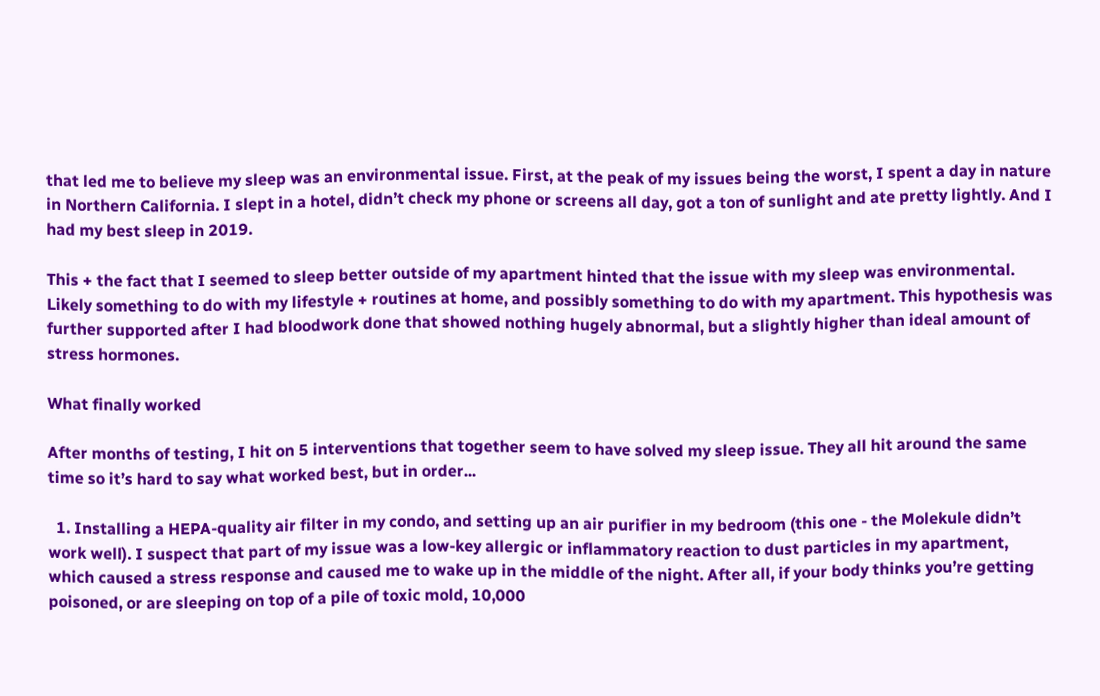that led me to believe my sleep was an environmental issue. First, at the peak of my issues being the worst, I spent a day in nature in Northern California. I slept in a hotel, didn’t check my phone or screens all day, got a ton of sunlight and ate pretty lightly. And I had my best sleep in 2019.

This + the fact that I seemed to sleep better outside of my apartment hinted that the issue with my sleep was environmental. Likely something to do with my lifestyle + routines at home, and possibly something to do with my apartment. This hypothesis was further supported after I had bloodwork done that showed nothing hugely abnormal, but a slightly higher than ideal amount of stress hormones.

What finally worked

After months of testing, I hit on 5 interventions that together seem to have solved my sleep issue. They all hit around the same time so it’s hard to say what worked best, but in order...

  1. Installing a HEPA-quality air filter in my condo, and setting up an air purifier in my bedroom (this one - the Molekule didn’t work well). I suspect that part of my issue was a low-key allergic or inflammatory reaction to dust particles in my apartment, which caused a stress response and caused me to wake up in the middle of the night. After all, if your body thinks you’re getting poisoned, or are sleeping on top of a pile of toxic mold, 10,000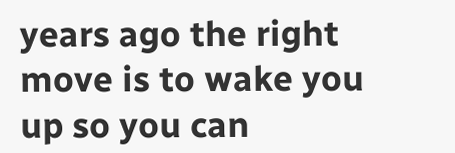years ago the right move is to wake you up so you can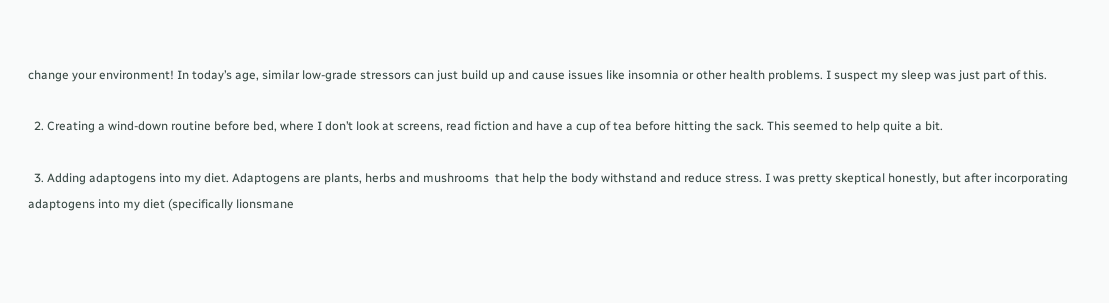change your environment! In today’s age, similar low-grade stressors can just build up and cause issues like insomnia or other health problems. I suspect my sleep was just part of this.

  2. Creating a wind-down routine before bed, where I don’t look at screens, read fiction and have a cup of tea before hitting the sack. This seemed to help quite a bit.

  3. Adding adaptogens into my diet. Adaptogens are plants, herbs and mushrooms  that help the body withstand and reduce stress. I was pretty skeptical honestly, but after incorporating adaptogens into my diet (specifically lionsmane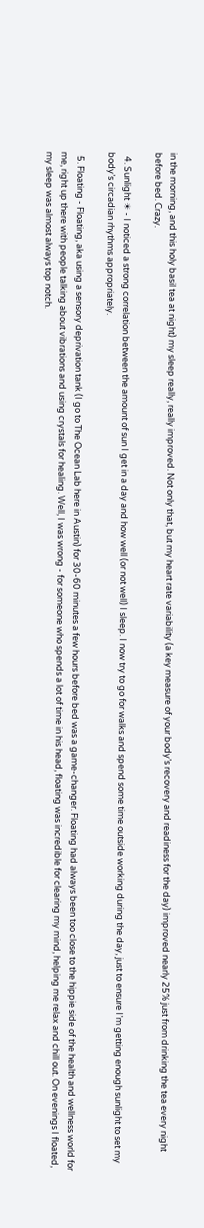in the morning, and this holy basil tea at night) my sleep really, really improved. Not only that, but my heart rate variability (a key measure of your body’s recovery and readiness for the day) improved nearly 25% just from drinking the tea every night before bed. Crazy.

  4. Sunlight ☀ - I noticed a strong correlation between the amount of sun I get in a day and how well (or not well) I sleep. I now try to go for walks and spend some time outside working during the day, just to ensure I’m getting enough sunlight to set my body’s circadian rhythms appropriately.

  5. Floating - Floating, aka using a sensory deprivation tank (I go to The Ocean Lab here in Austin) for 30-60 minutes a few hours before bed was a game-changer. Floating had always been too close to the hippie side of the health and wellness world for me, right up there with people talking about vibrations and using crystals for healing. Well, I was wrong - for someone who spends a lot of time in his head, floating was incredible for clearing my mind, helping me relax and chill out. On evenings I floated, my sleep was almost always top notch.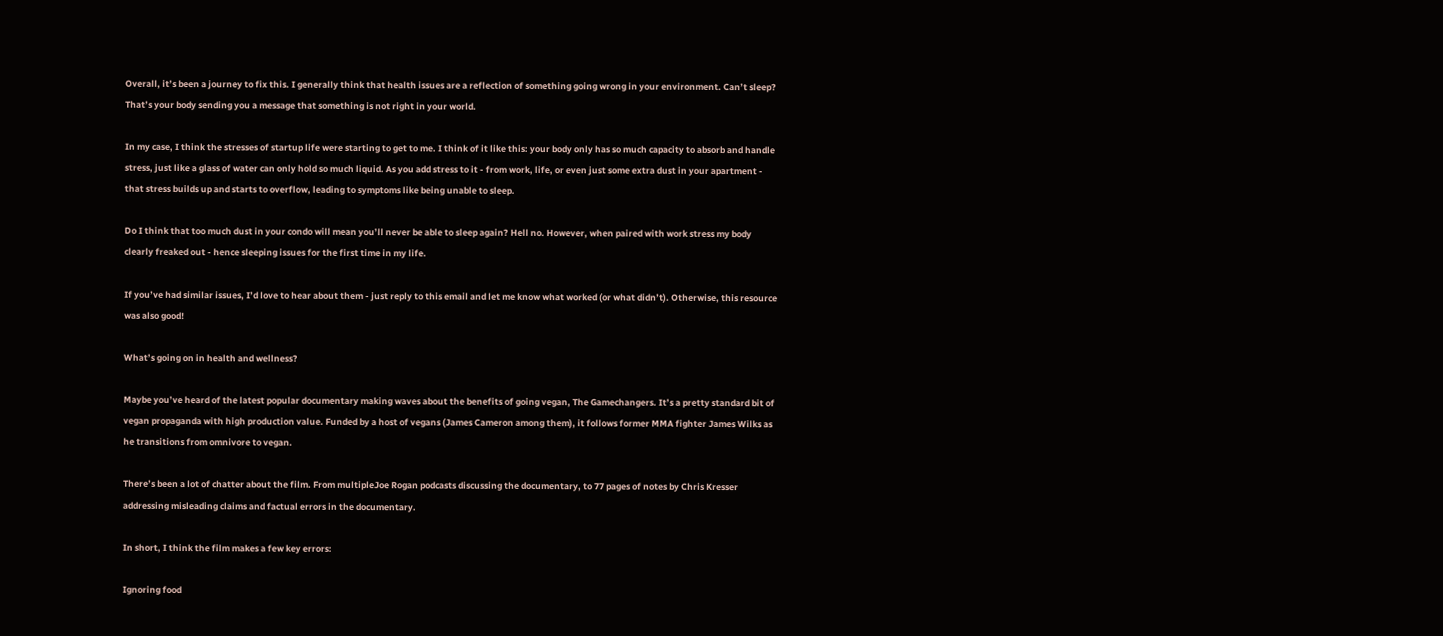Overall, it’s been a journey to fix this. I generally think that health issues are a reflection of something going wrong in your environment. Can’t sleep? That’s your body sending you a message that something is not right in your world.

In my case, I think the stresses of startup life were starting to get to me. I think of it like this: your body only has so much capacity to absorb and handle stress, just like a glass of water can only hold so much liquid. As you add stress to it - from work, life, or even just some extra dust in your apartment - that stress builds up and starts to overflow, leading to symptoms like being unable to sleep.

Do I think that too much dust in your condo will mean you’ll never be able to sleep again? Hell no. However, when paired with work stress my body clearly freaked out - hence sleeping issues for the first time in my life.

If you’ve had similar issues, I’d love to hear about them - just reply to this email and let me know what worked (or what didn’t). Otherwise, this resource was also good!

What’s going on in health and wellness?

Maybe you’ve heard of the latest popular documentary making waves about the benefits of going vegan, The Gamechangers. It’s a pretty standard bit of vegan propaganda with high production value. Funded by a host of vegans (James Cameron among them), it follows former MMA fighter James Wilks as he transitions from omnivore to vegan.

There’s been a lot of chatter about the film. From multipleJoe Rogan podcasts discussing the documentary, to 77 pages of notes by Chris Kresser addressing misleading claims and factual errors in the documentary.

In short, I think the film makes a few key errors:

Ignoring food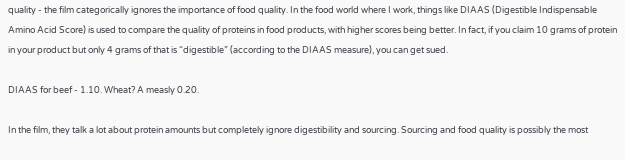quality - the film categorically ignores the importance of food quality. In the food world where I work, things like DIAAS (Digestible Indispensable Amino Acid Score) is used to compare the quality of proteins in food products, with higher scores being better. In fact, if you claim 10 grams of protein in your product but only 4 grams of that is “digestible” (according to the DIAAS measure), you can get sued.

DIAAS for beef - 1.10. Wheat? A measly 0.20.

In the film, they talk a lot about protein amounts but completely ignore digestibility and sourcing. Sourcing and food quality is possibly the most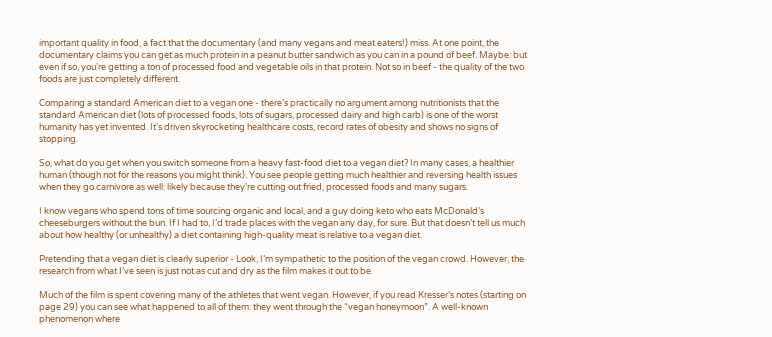important quality in food, a fact that the documentary (and many vegans and meat eaters!) miss. At one point, the documentary claims you can get as much protein in a peanut butter sandwich as you can in a pound of beef. Maybe: but even if so, you’re getting a ton of processed food and vegetable oils in that protein. Not so in beef - the quality of the two foods are just completely different.

Comparing a standard American diet to a vegan one - there’s practically no argument among nutritionists that the standard American diet (lots of processed foods, lots of sugars, processed dairy and high carb) is one of the worst humanity has yet invented. It’s driven skyrocketing healthcare costs, record rates of obesity and shows no signs of stopping.

So, what do you get when you switch someone from a heavy fast-food diet to a vegan diet? In many cases, a healthier human (though not for the reasons you might think). You see people getting much healthier and reversing health issues when they go carnivore as well: likely because they’re cutting out fried, processed foods and many sugars.

I know vegans who spend tons of time sourcing organic and local, and a guy doing keto who eats McDonald’s cheeseburgers without the bun. If I had to, I’d trade places with the vegan any day, for sure. But that doesn’t tell us much about how healthy (or unhealthy) a diet containing high-quality meat is relative to a vegan diet.

Pretending that a vegan diet is clearly superior - Look, I’m sympathetic to the position of the vegan crowd. However, the research from what I’ve seen is just not as cut and dry as the film makes it out to be.

Much of the film is spent covering many of the athletes that went vegan. However, if you read Kresser’s notes (starting on page 29) you can see what happened to all of them: they went through the “vegan honeymoon”. A well-known phenomenon where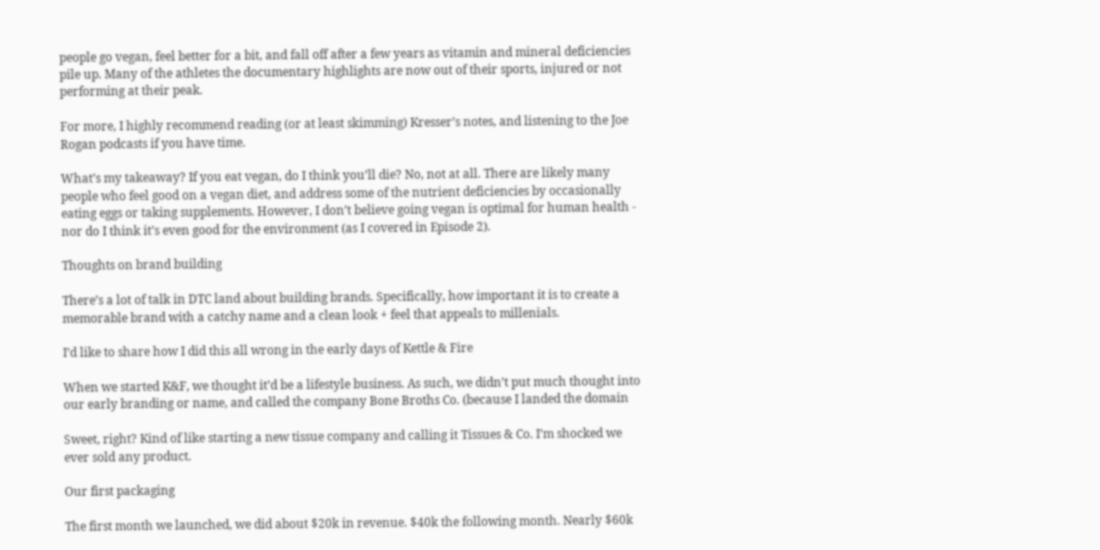people go vegan, feel better for a bit, and fall off after a few years as vitamin and mineral deficiencies pile up. Many of the athletes the documentary highlights are now out of their sports, injured or not performing at their peak.

For more, I highly recommend reading (or at least skimming) Kresser’s notes, and listening to the Joe Rogan podcasts if you have time.

What’s my takeaway? If you eat vegan, do I think you’ll die? No, not at all. There are likely many people who feel good on a vegan diet, and address some of the nutrient deficiencies by occasionally eating eggs or taking supplements. However, I don’t believe going vegan is optimal for human health - nor do I think it’s even good for the environment (as I covered in Episode 2).

Thoughts on brand building

There’s a lot of talk in DTC land about building brands. Specifically, how important it is to create a memorable brand with a catchy name and a clean look + feel that appeals to millenials.

I’d like to share how I did this all wrong in the early days of Kettle & Fire

When we started K&F, we thought it’d be a lifestyle business. As such, we didn’t put much thought into our early branding or name, and called the company Bone Broths Co. (because I landed the domain

Sweet, right? Kind of like starting a new tissue company and calling it Tissues & Co. I’m shocked we ever sold any product.

Our first packaging

The first month we launched, we did about $20k in revenue. $40k the following month. Nearly $60k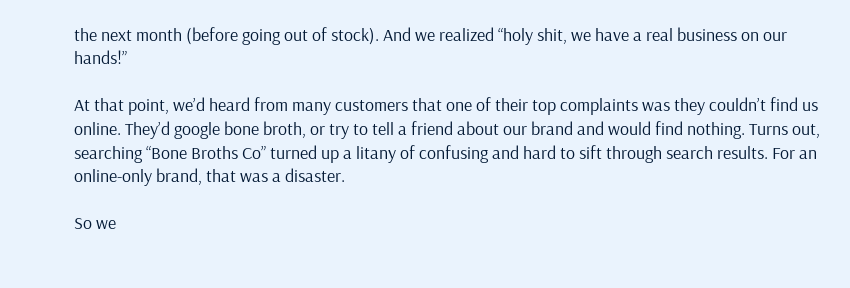the next month (before going out of stock). And we realized “holy shit, we have a real business on our hands!”

At that point, we’d heard from many customers that one of their top complaints was they couldn’t find us online. They’d google bone broth, or try to tell a friend about our brand and would find nothing. Turns out, searching “Bone Broths Co” turned up a litany of confusing and hard to sift through search results. For an online-only brand, that was a disaster.

So we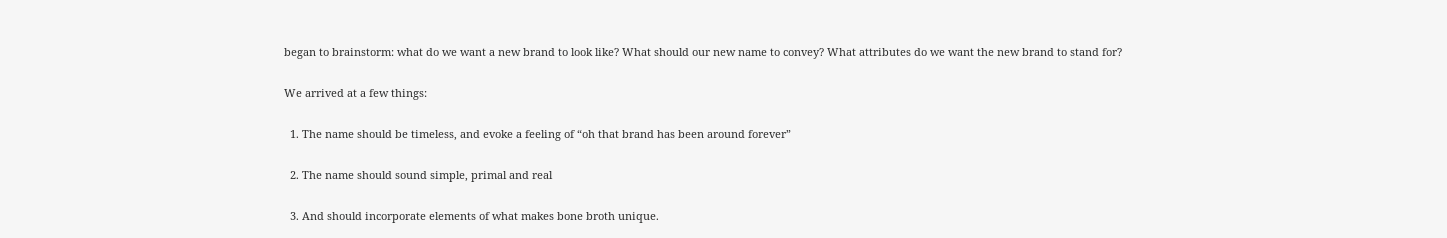began to brainstorm: what do we want a new brand to look like? What should our new name to convey? What attributes do we want the new brand to stand for?

We arrived at a few things:

  1. The name should be timeless, and evoke a feeling of “oh that brand has been around forever”

  2. The name should sound simple, primal and real

  3. And should incorporate elements of what makes bone broth unique.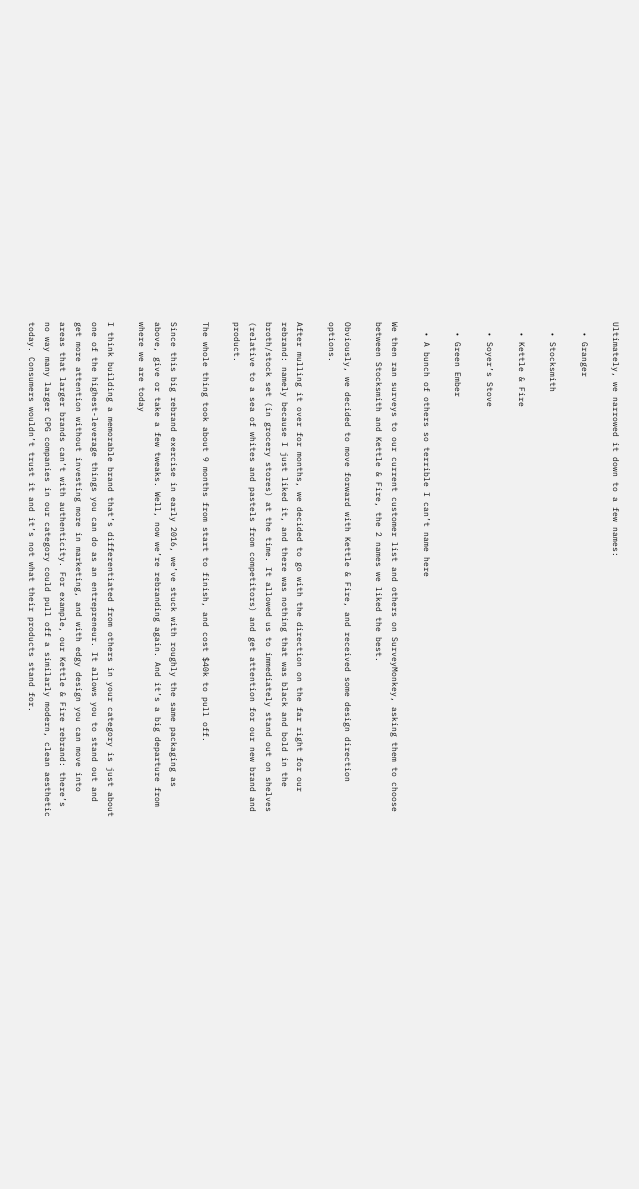Ultimately, we narrowed it down to a few names:

  • Granger

  • Stocksmith

  • Kettle & Fire

  • Soyer’s Stove

  • Green Ember

  • A bunch of others so terrible I can’t name here

We then ran surveys to our current customer list and others on SurveyMonkey, asking them to choose between Stocksmith and Kettle & Fire, the 2 names we liked the best.

Obviously, we decided to move forward with Kettle & Fire, and received some design direction options.

After mulling it over for months, we decided to go with the direction on the far right for our rebrand: namely because I just liked it, and there was nothing that was black and bold in the broth/stock set (in grocery stores) at the time. It allowed us to immediately stand out on shelves (relative to a sea of whites and pastels from competitors) and get attention for our new brand and product.

The whole thing took about 9 months from start to finish, and cost $40k to pull off.

Since this big rebrand exercise in early 2016, we’ve stuck with roughly the same packaging as above, give or take a few tweaks. Well, now we’re rebranding again. And it’s a big departure from where we are today

I think building a memorable brand that’s differentiated from others in your category is just about one of the highest-leverage things you can do as an entrepreneur. It allows you to stand out and get more attention without investing more in marketing, and with edgy design you can move into areas that larger brands can’t with authenticity. For example, our Kettle & Fire rebrand: there’s no way many larger CPG companies in our category could pull off a similarly modern, clean aesthetic today. Consumers wouldn’t trust it and it’s not what their products stand for.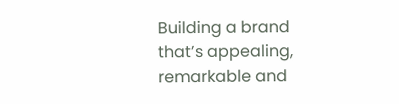Building a brand that’s appealing, remarkable and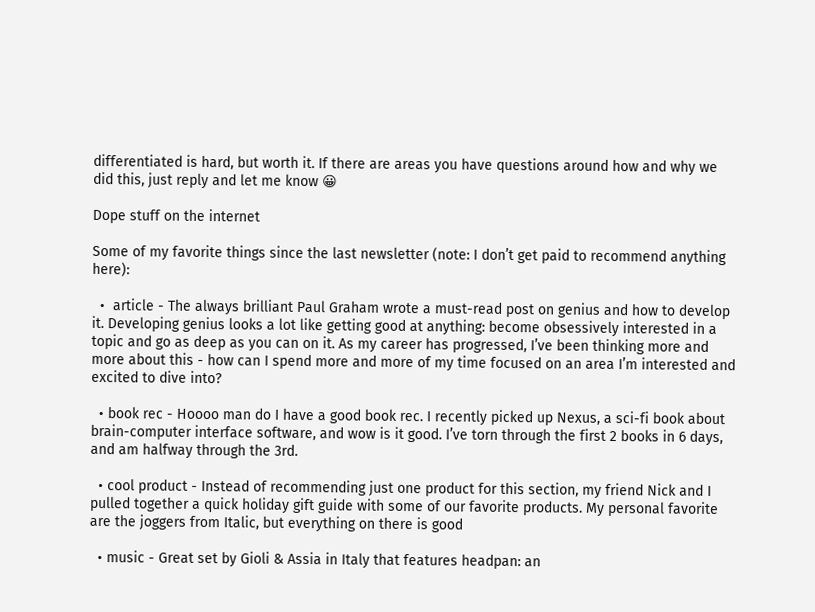differentiated is hard, but worth it. If there are areas you have questions around how and why we did this, just reply and let me know 😀

Dope stuff on the internet

Some of my favorite things since the last newsletter (note: I don’t get paid to recommend anything here):

  •  article - The always brilliant Paul Graham wrote a must-read post on genius and how to develop it. Developing genius looks a lot like getting good at anything: become obsessively interested in a topic and go as deep as you can on it. As my career has progressed, I’ve been thinking more and more about this - how can I spend more and more of my time focused on an area I’m interested and excited to dive into?

  • book rec - Hoooo man do I have a good book rec. I recently picked up Nexus, a sci-fi book about brain-computer interface software, and wow is it good. I’ve torn through the first 2 books in 6 days, and am halfway through the 3rd.

  • cool product - Instead of recommending just one product for this section, my friend Nick and I pulled together a quick holiday gift guide with some of our favorite products. My personal favorite are the joggers from Italic, but everything on there is good

  • music - Great set by Gioli & Assia in Italy that features headpan: an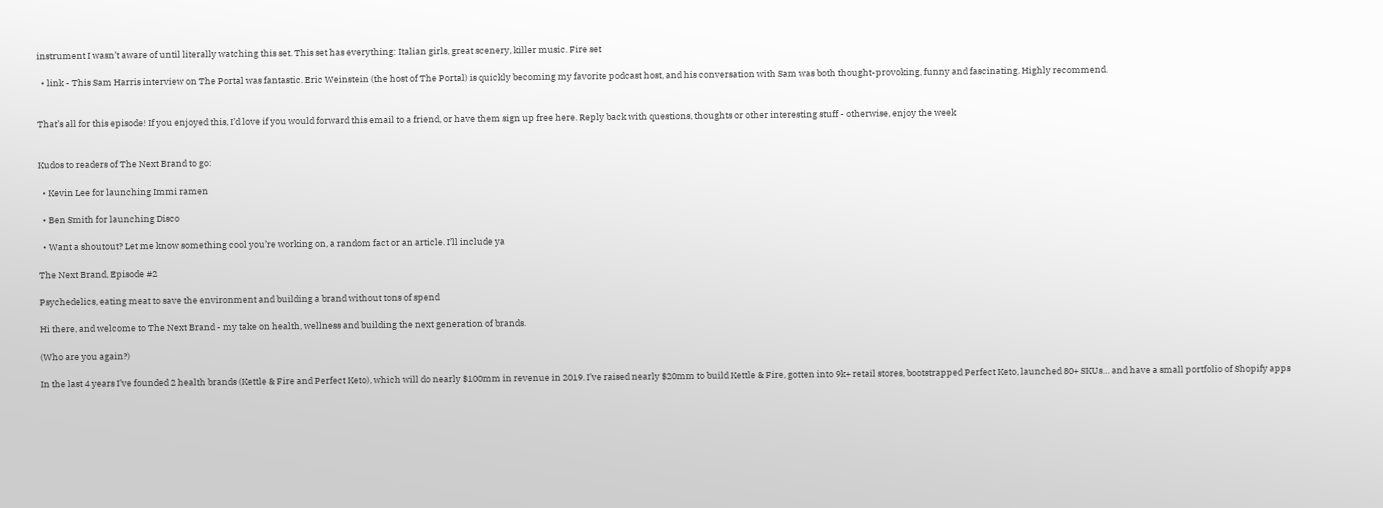instrument I wasn’t aware of until literally watching this set. This set has everything: Italian girls, great scenery, killer music. Fire set

  • link - This Sam Harris interview on The Portal was fantastic. Eric Weinstein (the host of The Portal) is quickly becoming my favorite podcast host, and his conversation with Sam was both thought-provoking, funny and fascinating. Highly recommend.


That’s all for this episode! If you enjoyed this, I’d love if you would forward this email to a friend, or have them sign up free here. Reply back with questions, thoughts or other interesting stuff - otherwise, enjoy the week


Kudos to readers of The Next Brand to go:

  • Kevin Lee for launching Immi ramen

  • Ben Smith for launching Disco

  • Want a shoutout? Let me know something cool you’re working on, a random fact or an article. I’ll include ya

The Next Brand, Episode #2

Psychedelics, eating meat to save the environment and building a brand without tons of spend

Hi there, and welcome to The Next Brand - my take on health, wellness and building the next generation of brands.

(Who are you again?)

In the last 4 years I’ve founded 2 health brands (Kettle & Fire and Perfect Keto), which will do nearly $100mm in revenue in 2019. I’ve raised nearly $20mm to build Kettle & Fire, gotten into 9k+ retail stores, bootstrapped Perfect Keto, launched 80+ SKUs… and have a small portfolio of Shopify apps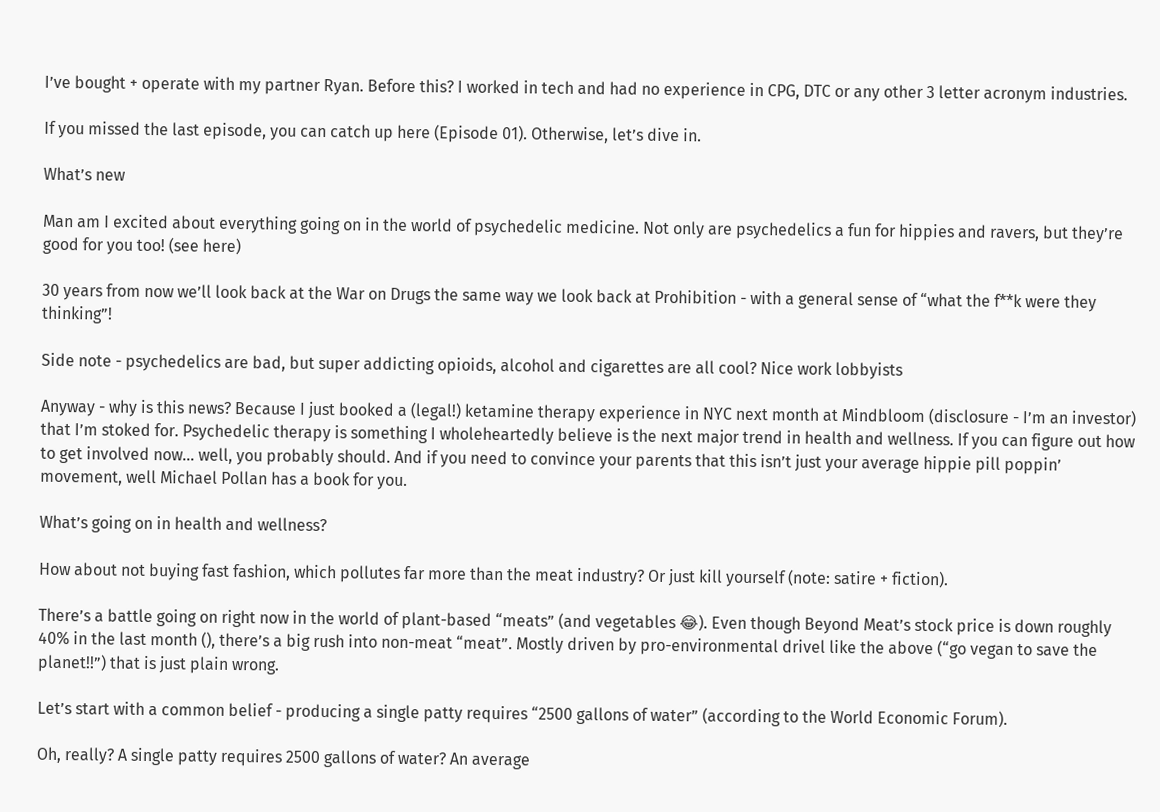I’ve bought + operate with my partner Ryan. Before this? I worked in tech and had no experience in CPG, DTC or any other 3 letter acronym industries.

If you missed the last episode, you can catch up here (Episode 01). Otherwise, let’s dive in.

What’s new

Man am I excited about everything going on in the world of psychedelic medicine. Not only are psychedelics a fun for hippies and ravers, but they’re good for you too! (see here)

30 years from now we’ll look back at the War on Drugs the same way we look back at Prohibition - with a general sense of “what the f**k were they thinking”!

Side note - psychedelics are bad, but super addicting opioids, alcohol and cigarettes are all cool? Nice work lobbyists

Anyway - why is this news? Because I just booked a (legal!) ketamine therapy experience in NYC next month at Mindbloom (disclosure - I’m an investor) that I’m stoked for. Psychedelic therapy is something I wholeheartedly believe is the next major trend in health and wellness. If you can figure out how to get involved now… well, you probably should. And if you need to convince your parents that this isn’t just your average hippie pill poppin’ movement, well Michael Pollan has a book for you.

What’s going on in health and wellness?

How about not buying fast fashion, which pollutes far more than the meat industry? Or just kill yourself (note: satire + fiction).

There’s a battle going on right now in the world of plant-based “meats” (and vegetables 😂). Even though Beyond Meat’s stock price is down roughly 40% in the last month (), there’s a big rush into non-meat “meat”. Mostly driven by pro-environmental drivel like the above (“go vegan to save the planet!!”) that is just plain wrong.

Let’s start with a common belief - producing a single patty requires “2500 gallons of water” (according to the World Economic Forum).

Oh, really? A single patty requires 2500 gallons of water? An average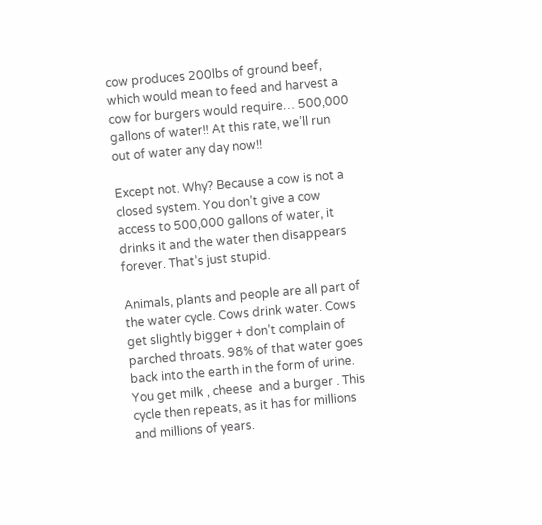cow produces 200lbs of ground beef, which would mean to feed and harvest a cow for burgers would require… 500,000 gallons of water!! At this rate, we’ll run out of water any day now!!

Except not. Why? Because a cow is not a closed system. You don’t give a cow access to 500,000 gallons of water, it drinks it and the water then disappears forever. That’s just stupid.

Animals, plants and people are all part of the water cycle. Cows drink water. Cows get slightly bigger + don’t complain of parched throats. 98% of that water goes back into the earth in the form of urine. You get milk , cheese  and a burger . This cycle then repeats, as it has for millions and millions of years.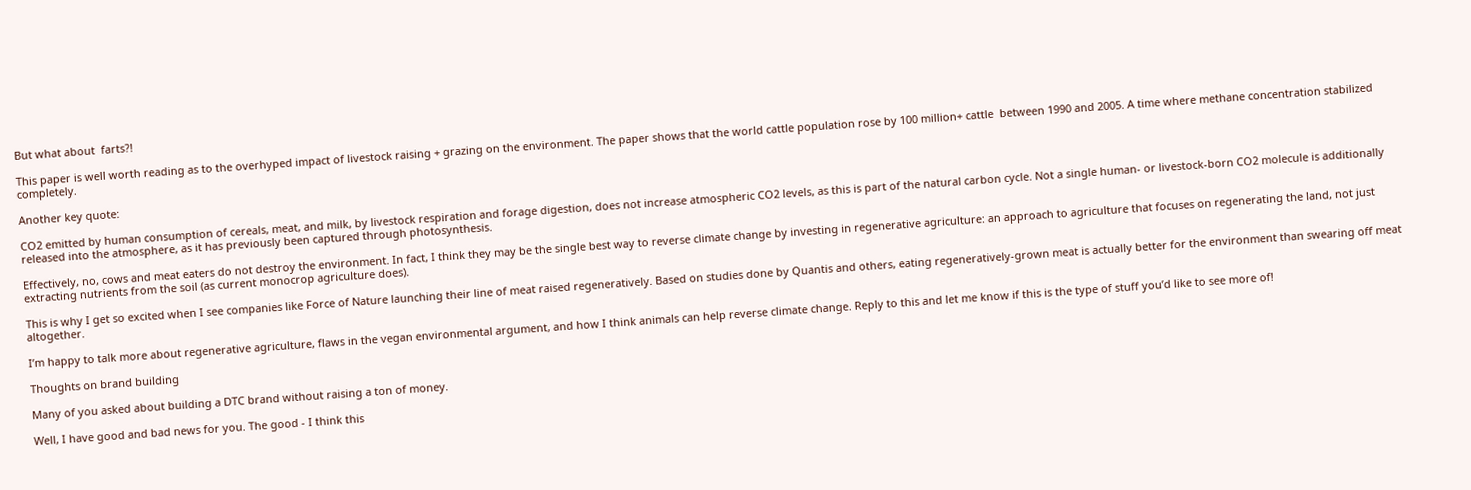But what about  farts?!

This paper is well worth reading as to the overhyped impact of livestock raising + grazing on the environment. The paper shows that the world cattle population rose by 100 million+ cattle  between 1990 and 2005. A time where methane concentration stabilized completely.

Another key quote:

CO2 emitted by human consumption of cereals, meat, and milk, by livestock respiration and forage digestion, does not increase atmospheric CO2 levels, as this is part of the natural carbon cycle. Not a single human- or livestock-born CO2 molecule is additionally released into the atmosphere, as it has previously been captured through photosynthesis.

Effectively, no, cows and meat eaters do not destroy the environment. In fact, I think they may be the single best way to reverse climate change by investing in regenerative agriculture: an approach to agriculture that focuses on regenerating the land, not just extracting nutrients from the soil (as current monocrop agriculture does).

This is why I get so excited when I see companies like Force of Nature launching their line of meat raised regeneratively. Based on studies done by Quantis and others, eating regeneratively-grown meat is actually better for the environment than swearing off meat altogether.

I’m happy to talk more about regenerative agriculture, flaws in the vegan environmental argument, and how I think animals can help reverse climate change. Reply to this and let me know if this is the type of stuff you’d like to see more of!

Thoughts on brand building

Many of you asked about building a DTC brand without raising a ton of money.

Well, I have good and bad news for you. The good - I think this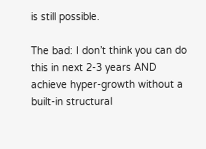is still possible.

The bad: I don’t think you can do this in next 2-3 years AND achieve hyper-growth without a built-in structural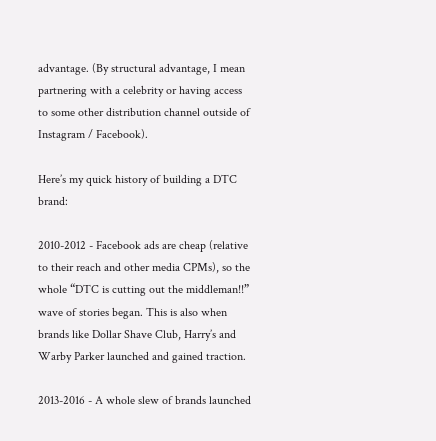advantage. (By structural advantage, I mean partnering with a celebrity or having access to some other distribution channel outside of Instagram / Facebook).

Here’s my quick history of building a DTC brand:

2010-2012 - Facebook ads are cheap (relative to their reach and other media CPMs), so the whole “DTC is cutting out the middleman!!” wave of stories began. This is also when brands like Dollar Shave Club, Harry’s and Warby Parker launched and gained traction.

2013-2016 - A whole slew of brands launched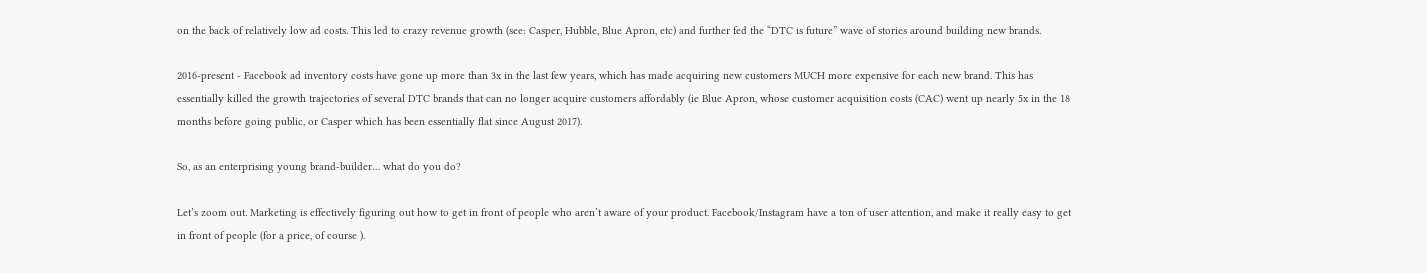on the back of relatively low ad costs. This led to crazy revenue growth (see: Casper, Hubble, Blue Apron, etc) and further fed the “DTC is future” wave of stories around building new brands.

2016-present - Facebook ad inventory costs have gone up more than 3x in the last few years, which has made acquiring new customers MUCH more expensive for each new brand. This has essentially killed the growth trajectories of several DTC brands that can no longer acquire customers affordably (ie Blue Apron, whose customer acquisition costs (CAC) went up nearly 5x in the 18 months before going public, or Casper which has been essentially flat since August 2017).

So, as an enterprising young brand-builder… what do you do?

Let’s zoom out. Marketing is effectively figuring out how to get in front of people who aren’t aware of your product. Facebook/Instagram have a ton of user attention, and make it really easy to get in front of people (for a price, of course ).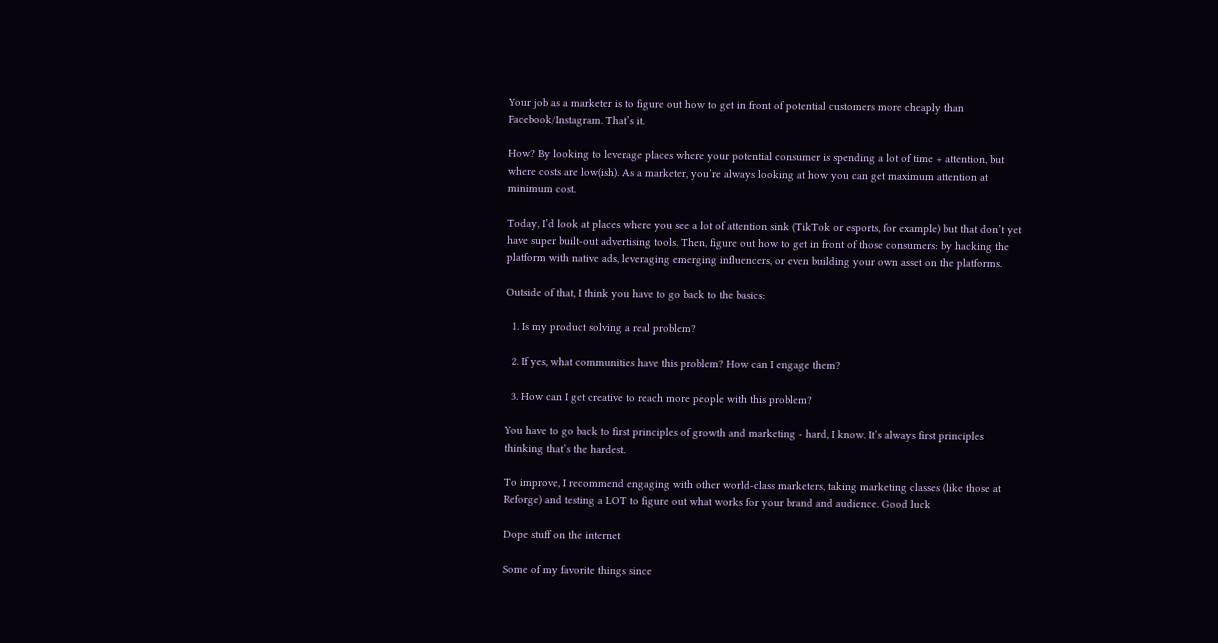Your job as a marketer is to figure out how to get in front of potential customers more cheaply than Facebook/Instagram. That’s it.

How? By looking to leverage places where your potential consumer is spending a lot of time + attention, but where costs are low(ish). As a marketer, you’re always looking at how you can get maximum attention at minimum cost.

Today, I’d look at places where you see a lot of attention sink (TikTok or esports, for example) but that don’t yet have super built-out advertising tools. Then, figure out how to get in front of those consumers: by hacking the platform with native ads, leveraging emerging influencers, or even building your own asset on the platforms.

Outside of that, I think you have to go back to the basics:

  1. Is my product solving a real problem?

  2. If yes, what communities have this problem? How can I engage them?

  3. How can I get creative to reach more people with this problem?

You have to go back to first principles of growth and marketing - hard, I know. It’s always first principles thinking that’s the hardest.

To improve, I recommend engaging with other world-class marketers, taking marketing classes (like those at Reforge) and testing a LOT to figure out what works for your brand and audience. Good luck

Dope stuff on the internet

Some of my favorite things since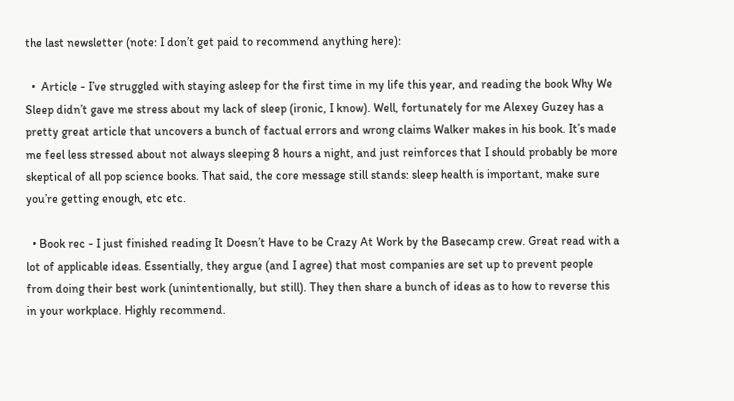the last newsletter (note: I don’t get paid to recommend anything here):

  •  Article - I’ve struggled with staying asleep for the first time in my life this year, and reading the book Why We Sleep didn’t gave me stress about my lack of sleep (ironic, I know). Well, fortunately for me Alexey Guzey has a pretty great article that uncovers a bunch of factual errors and wrong claims Walker makes in his book. It’s made me feel less stressed about not always sleeping 8 hours a night, and just reinforces that I should probably be more skeptical of all pop science books. That said, the core message still stands: sleep health is important, make sure you’re getting enough, etc etc.

  • Book rec - I just finished reading It Doesn’t Have to be Crazy At Work by the Basecamp crew. Great read with a lot of applicable ideas. Essentially, they argue (and I agree) that most companies are set up to prevent people from doing their best work (unintentionally, but still). They then share a bunch of ideas as to how to reverse this in your workplace. Highly recommend.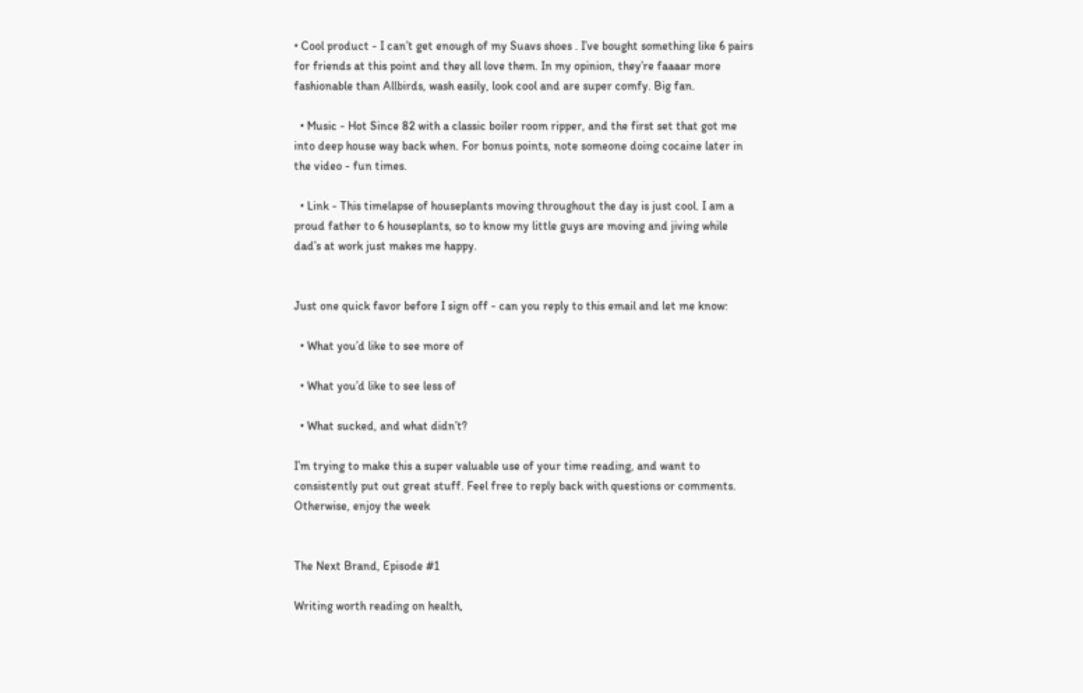• Cool product - I can’t get enough of my Suavs shoes . I’ve bought something like 6 pairs for friends at this point and they all love them. In my opinion, they’re faaaar more fashionable than Allbirds, wash easily, look cool and are super comfy. Big fan.

  • Music - Hot Since 82 with a classic boiler room ripper, and the first set that got me into deep house way back when. For bonus points, note someone doing cocaine later in the video - fun times.

  • Link - This timelapse of houseplants moving throughout the day is just cool. I am a proud father to 6 houseplants, so to know my little guys are moving and jiving while dad’s at work just makes me happy.


Just one quick favor before I sign off - can you reply to this email and let me know:

  • What you’d like to see more of

  • What you’d like to see less of

  • What sucked, and what didn’t?

I’m trying to make this a super valuable use of your time reading, and want to consistently put out great stuff. Feel free to reply back with questions or comments. Otherwise, enjoy the week


The Next Brand, Episode #1

Writing worth reading on health,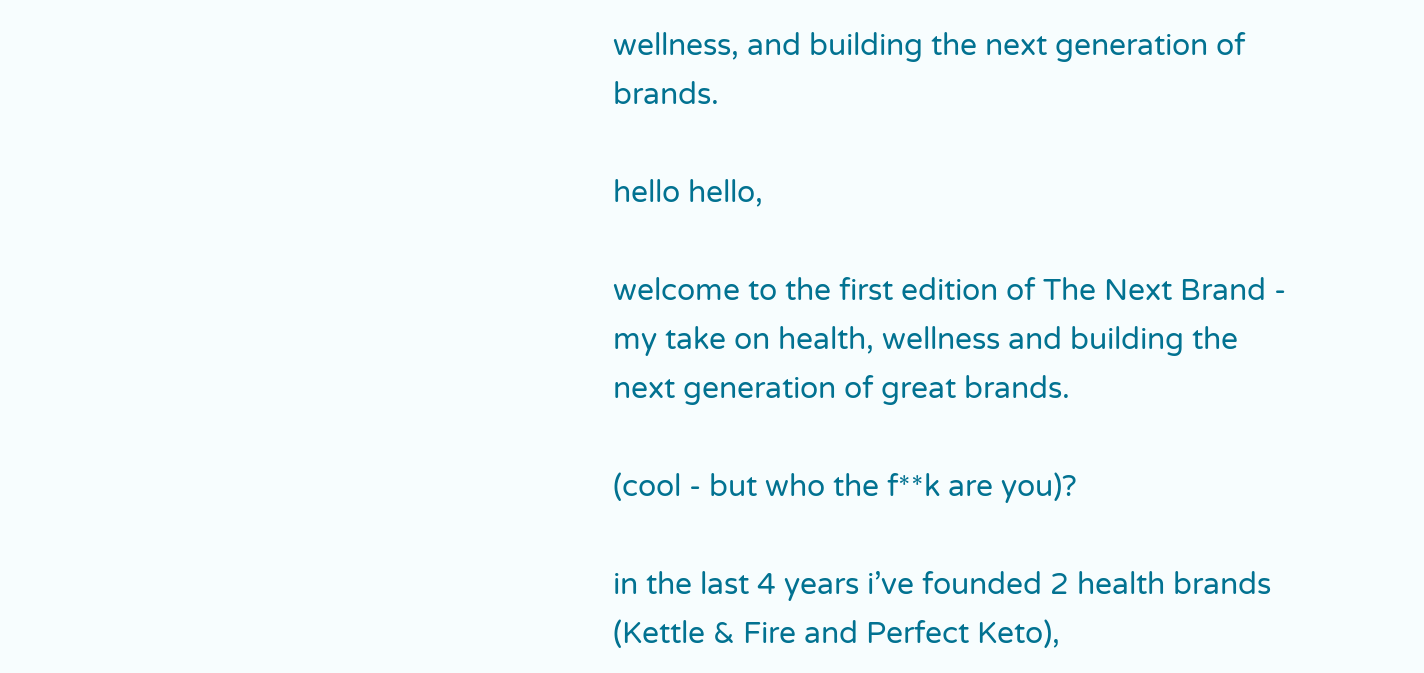wellness, and building the next generation of brands.

hello hello,

welcome to the first edition of The Next Brand - my take on health, wellness and building the next generation of great brands.

(cool - but who the f**k are you)?

in the last 4 years i’ve founded 2 health brands (Kettle & Fire and Perfect Keto),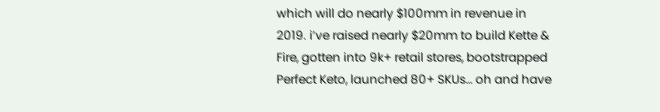which will do nearly $100mm in revenue in 2019. i’ve raised nearly $20mm to build Kette & Fire, gotten into 9k+ retail stores, bootstrapped Perfect Keto, launched 80+ SKUs… oh and have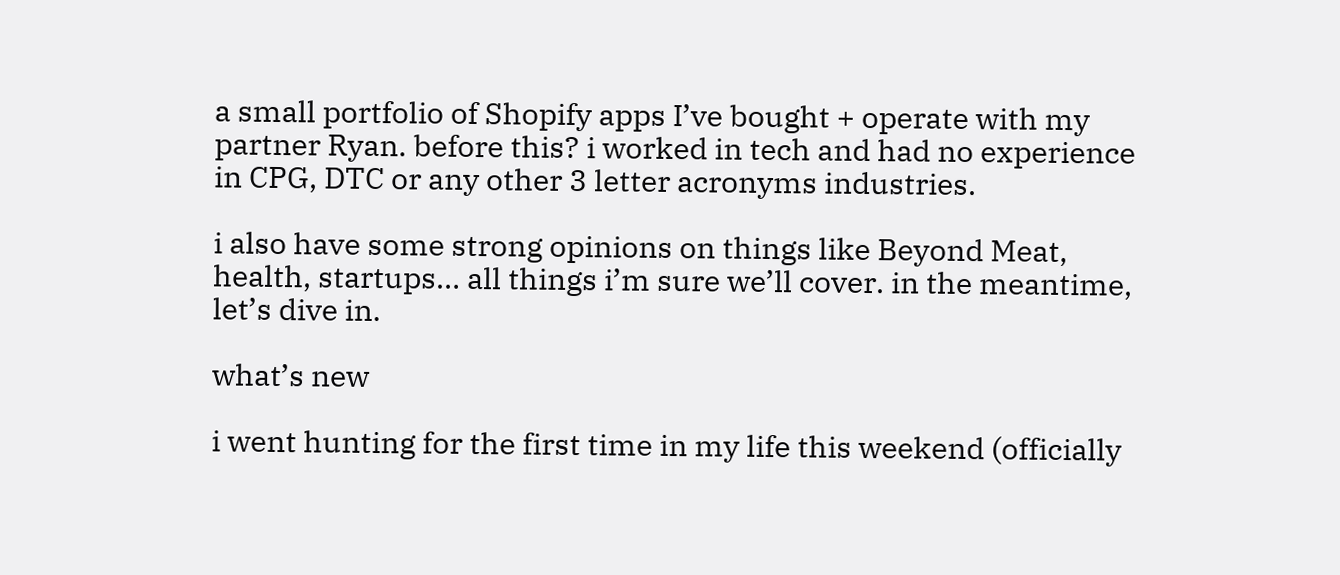a small portfolio of Shopify apps I’ve bought + operate with my partner Ryan. before this? i worked in tech and had no experience in CPG, DTC or any other 3 letter acronyms industries.

i also have some strong opinions on things like Beyond Meat, health, startups… all things i’m sure we’ll cover. in the meantime, let’s dive in.

what’s new

i went hunting for the first time in my life this weekend (officially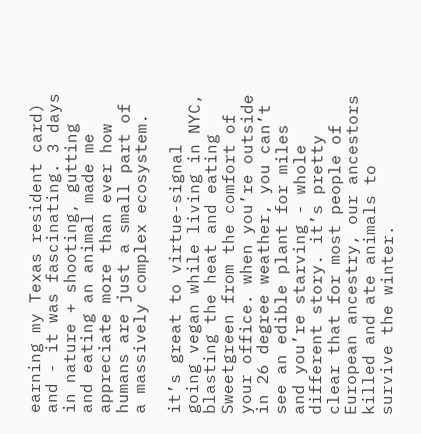earning my Texas resident card) and - it was fascinating. 3 days in nature + shooting, gutting and eating an animal made me appreciate more than ever how humans are just a small part of a massively complex ecosystem.

it’s great to virtue-signal going vegan while living in NYC, blasting the heat and eating Sweetgreen from the comfort of your office. when you’re outside in 26 degree weather, you can’t see an edible plant for miles and you’re starving - whole different story. it’s pretty clear that for most people of European ancestry, our ancestors killed and ate animals to survive the winter.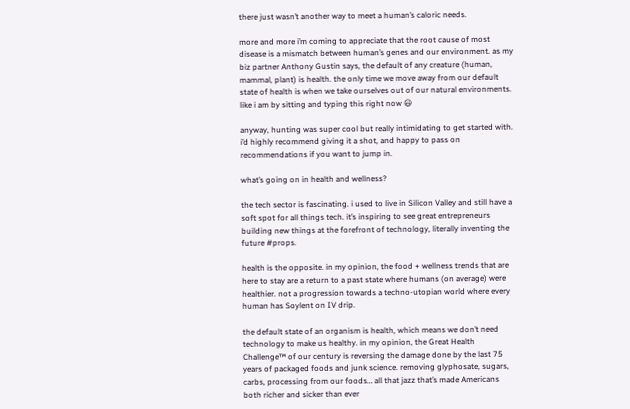there just wasn’t another way to meet a human’s caloric needs.

more and more i’m coming to appreciate that the root cause of most disease is a mismatch between human’s genes and our environment. as my biz partner Anthony Gustin says, the default of any creature (human, mammal, plant) is health. the only time we move away from our default state of health is when we take ourselves out of our natural environments. like i am by sitting and typing this right now 😃

anyway, hunting was super cool but really intimidating to get started with. i’d highly recommend giving it a shot, and happy to pass on recommendations if you want to jump in.

what’s going on in health and wellness?

the tech sector is fascinating. i used to live in Silicon Valley and still have a soft spot for all things tech. it’s inspiring to see great entrepreneurs building new things at the forefront of technology, literally inventing the future #props.

health is the opposite. in my opinion, the food + wellness trends that are here to stay are a return to a past state where humans (on average) were healthier. not a progression towards a techno-utopian world where every human has Soylent on IV drip.

the default state of an organism is health, which means we don’t need technology to make us healthy. in my opinion, the Great Health Challenge™ of our century is reversing the damage done by the last 75 years of packaged foods and junk science. removing glyphosate, sugars, carbs, processing from our foods… all that jazz that’s made Americans both richer and sicker than ever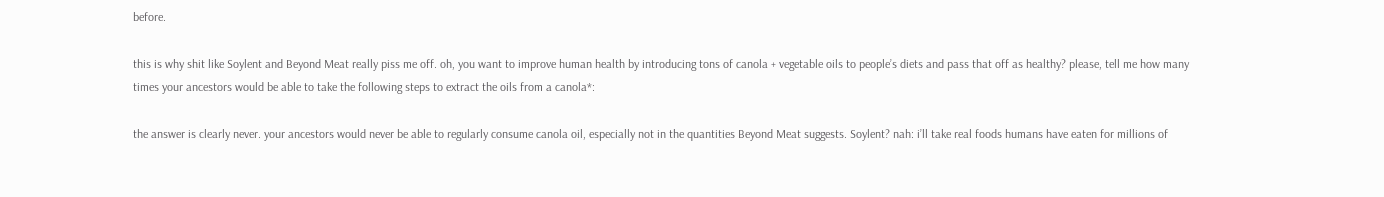before.

this is why shit like Soylent and Beyond Meat really piss me off. oh, you want to improve human health by introducing tons of canola + vegetable oils to people’s diets and pass that off as healthy? please, tell me how many times your ancestors would be able to take the following steps to extract the oils from a canola*:

the answer is clearly never. your ancestors would never be able to regularly consume canola oil, especially not in the quantities Beyond Meat suggests. Soylent? nah: i’ll take real foods humans have eaten for millions of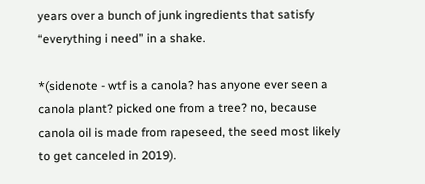years over a bunch of junk ingredients that satisfy “everything i need” in a shake.

*(sidenote - wtf is a canola? has anyone ever seen a canola plant? picked one from a tree? no, because canola oil is made from rapeseed, the seed most likely to get canceled in 2019).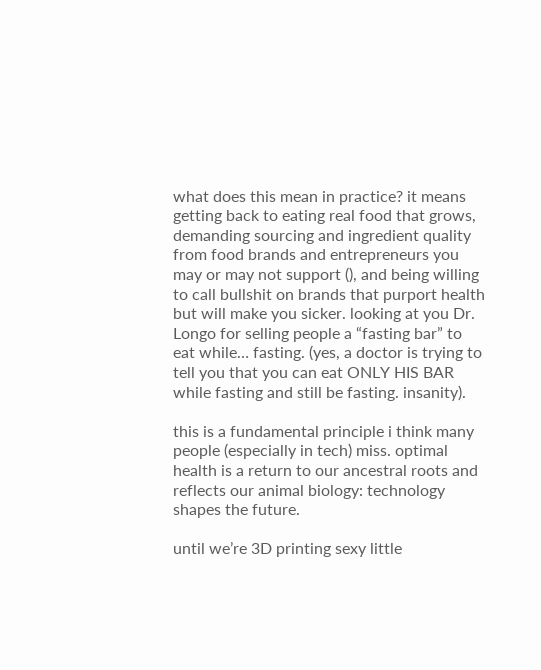what does this mean in practice? it means getting back to eating real food that grows, demanding sourcing and ingredient quality from food brands and entrepreneurs you may or may not support (), and being willing to call bullshit on brands that purport health but will make you sicker. looking at you Dr. Longo for selling people a “fasting bar” to eat while… fasting. (yes, a doctor is trying to tell you that you can eat ONLY HIS BAR while fasting and still be fasting. insanity).

this is a fundamental principle i think many people (especially in tech) miss. optimal health is a return to our ancestral roots and reflects our animal biology: technology shapes the future.

until we’re 3D printing sexy little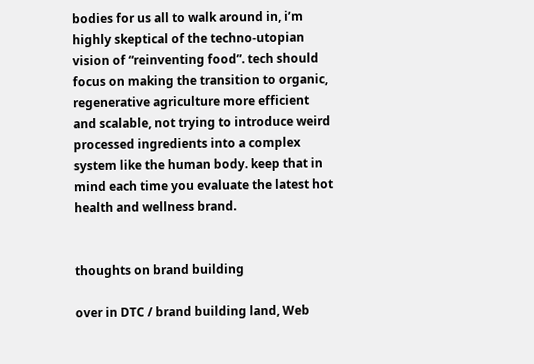bodies for us all to walk around in, i’m highly skeptical of the techno-utopian vision of “reinventing food”. tech should focus on making the transition to organic, regenerative agriculture more efficient and scalable, not trying to introduce weird processed ingredients into a complex system like the human body. keep that in mind each time you evaluate the latest hot health and wellness brand.


thoughts on brand building

over in DTC / brand building land, Web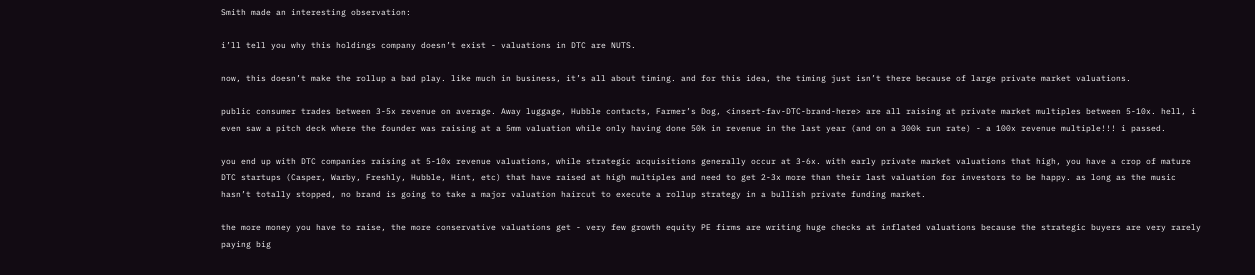Smith made an interesting observation:

i’ll tell you why this holdings company doesn’t exist - valuations in DTC are NUTS.

now, this doesn’t make the rollup a bad play. like much in business, it’s all about timing. and for this idea, the timing just isn’t there because of large private market valuations.

public consumer trades between 3-5x revenue on average. Away luggage, Hubble contacts, Farmer’s Dog, <insert-fav-DTC-brand-here> are all raising at private market multiples between 5-10x. hell, i even saw a pitch deck where the founder was raising at a 5mm valuation while only having done 50k in revenue in the last year (and on a 300k run rate) - a 100x revenue multiple!!! i passed.

you end up with DTC companies raising at 5-10x revenue valuations, while strategic acquisitions generally occur at 3-6x. with early private market valuations that high, you have a crop of mature DTC startups (Casper, Warby, Freshly, Hubble, Hint, etc) that have raised at high multiples and need to get 2-3x more than their last valuation for investors to be happy. as long as the music hasn’t totally stopped, no brand is going to take a major valuation haircut to execute a rollup strategy in a bullish private funding market.

the more money you have to raise, the more conservative valuations get - very few growth equity PE firms are writing huge checks at inflated valuations because the strategic buyers are very rarely paying big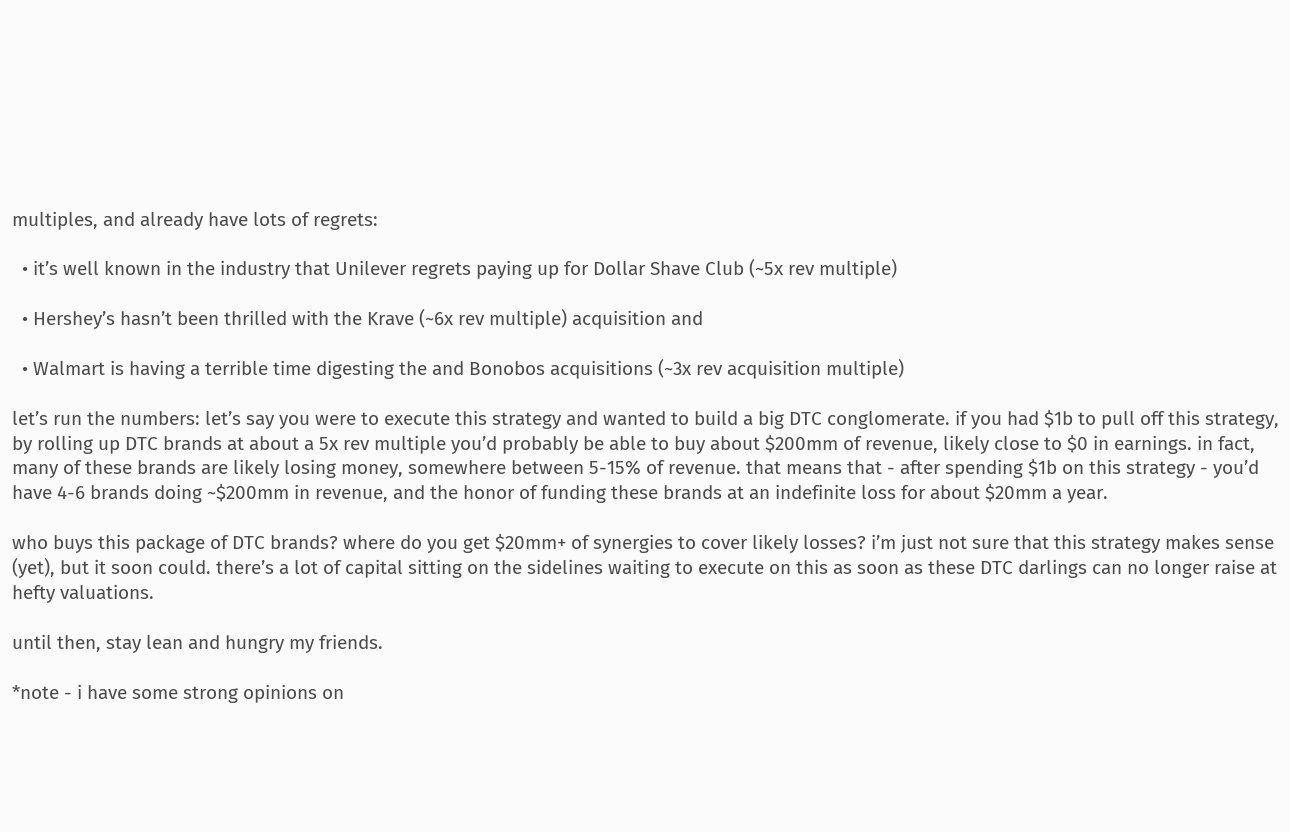multiples, and already have lots of regrets:

  • it’s well known in the industry that Unilever regrets paying up for Dollar Shave Club (~5x rev multiple)

  • Hershey’s hasn’t been thrilled with the Krave (~6x rev multiple) acquisition and

  • Walmart is having a terrible time digesting the and Bonobos acquisitions (~3x rev acquisition multiple)

let’s run the numbers: let’s say you were to execute this strategy and wanted to build a big DTC conglomerate. if you had $1b to pull off this strategy, by rolling up DTC brands at about a 5x rev multiple you’d probably be able to buy about $200mm of revenue, likely close to $0 in earnings. in fact, many of these brands are likely losing money, somewhere between 5-15% of revenue. that means that - after spending $1b on this strategy - you’d have 4-6 brands doing ~$200mm in revenue, and the honor of funding these brands at an indefinite loss for about $20mm a year.

who buys this package of DTC brands? where do you get $20mm+ of synergies to cover likely losses? i’m just not sure that this strategy makes sense (yet), but it soon could. there’s a lot of capital sitting on the sidelines waiting to execute on this as soon as these DTC darlings can no longer raise at hefty valuations.

until then, stay lean and hungry my friends.

*note - i have some strong opinions on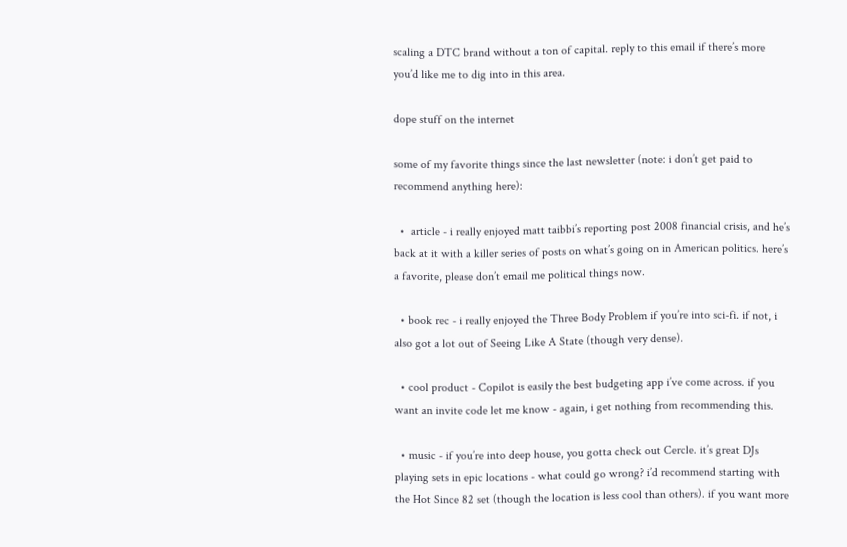scaling a DTC brand without a ton of capital. reply to this email if there’s more you’d like me to dig into in this area.

dope stuff on the internet

some of my favorite things since the last newsletter (note: i don’t get paid to recommend anything here):

  •  article - i really enjoyed matt taibbi’s reporting post 2008 financial crisis, and he’s back at it with a killer series of posts on what’s going on in American politics. here’s a favorite, please don’t email me political things now.

  • book rec - i really enjoyed the Three Body Problem if you’re into sci-fi. if not, i also got a lot out of Seeing Like A State (though very dense).

  • cool product - Copilot is easily the best budgeting app i’ve come across. if you want an invite code let me know - again, i get nothing from recommending this.

  • music - if you’re into deep house, you gotta check out Cercle. it’s great DJs playing sets in epic locations - what could go wrong? i’d recommend starting with the Hot Since 82 set (though the location is less cool than others). if you want more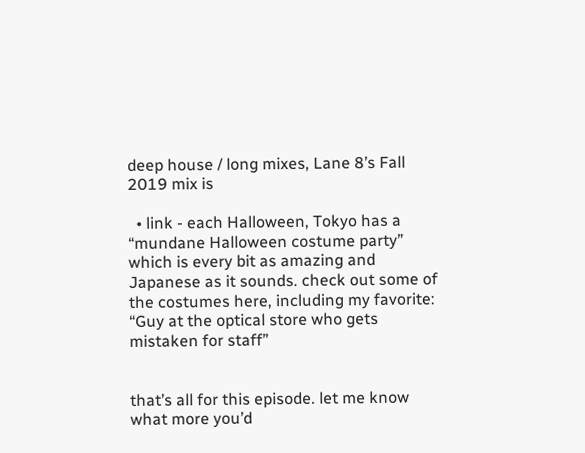deep house / long mixes, Lane 8’s Fall 2019 mix is

  • link - each Halloween, Tokyo has a “mundane Halloween costume party” which is every bit as amazing and Japanese as it sounds. check out some of the costumes here, including my favorite: “Guy at the optical store who gets mistaken for staff”


that’s all for this episode. let me know what more you’d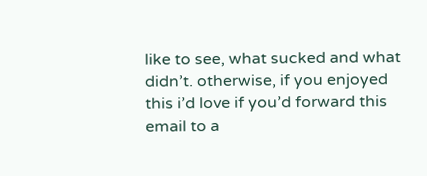like to see, what sucked and what didn’t. otherwise, if you enjoyed this i’d love if you’d forward this email to a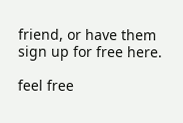friend, or have them sign up for free here.

feel free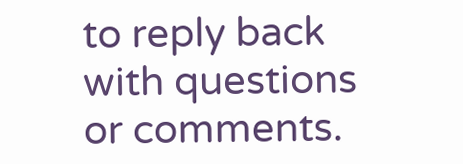to reply back with questions or comments.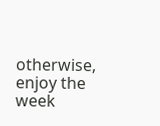otherwise, enjoy the week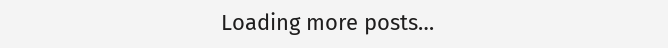Loading more posts…